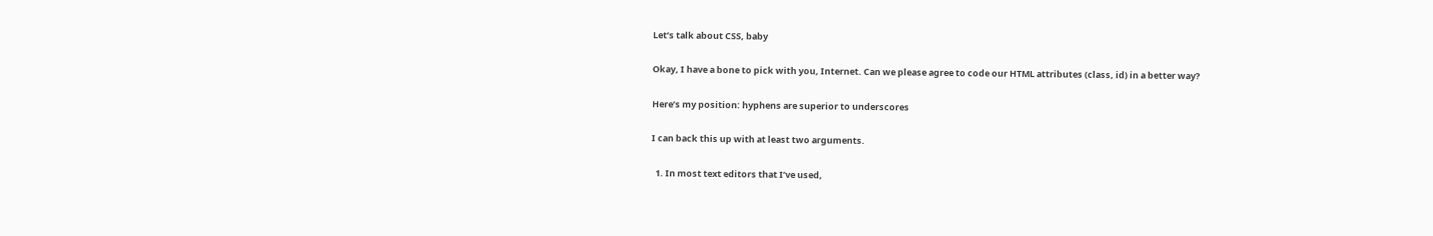Let’s talk about CSS, baby

Okay, I have a bone to pick with you, Internet. Can we please agree to code our HTML attributes (class, id) in a better way?

Here’s my position: hyphens are superior to underscores

I can back this up with at least two arguments.

  1. In most text editors that I’ve used,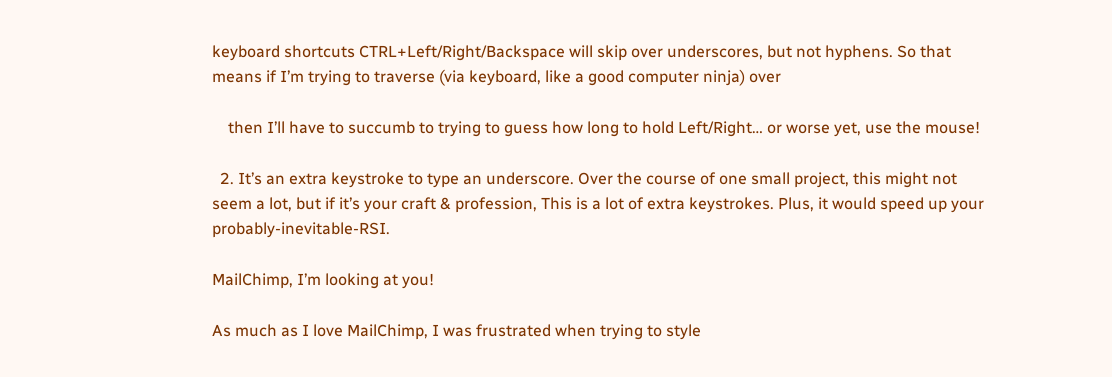keyboard shortcuts CTRL+Left/Right/Backspace will skip over underscores, but not hyphens. So that means if I’m trying to traverse (via keyboard, like a good computer ninja) over

    then I’ll have to succumb to trying to guess how long to hold Left/Right… or worse yet, use the mouse!

  2. It’s an extra keystroke to type an underscore. Over the course of one small project, this might not seem a lot, but if it’s your craft & profession, This is a lot of extra keystrokes. Plus, it would speed up your probably-inevitable-RSI.

MailChimp, I’m looking at you!

As much as I love MailChimp, I was frustrated when trying to style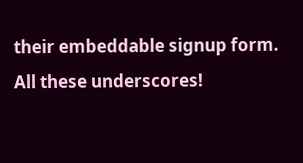their embeddable signup form. All these underscores!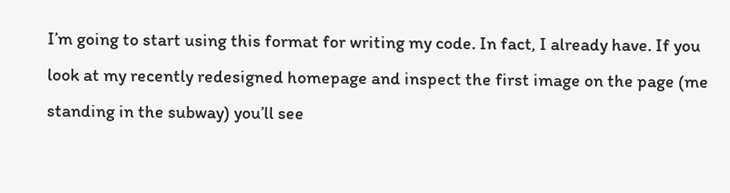I’m going to start using this format for writing my code. In fact, I already have. If you look at my recently redesigned homepage and inspect the first image on the page (me standing in the subway) you’ll see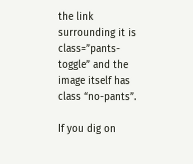the link surrounding it is class=”pants-toggle” and the image itself has class “no-pants”.

If you dig on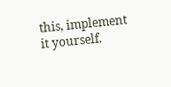this, implement it yourself.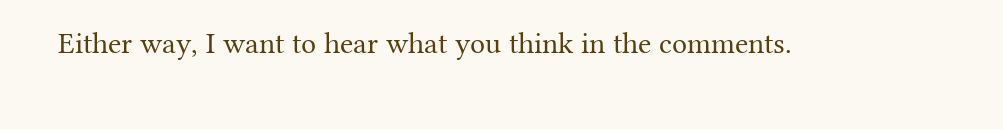Either way, I want to hear what you think in the comments.